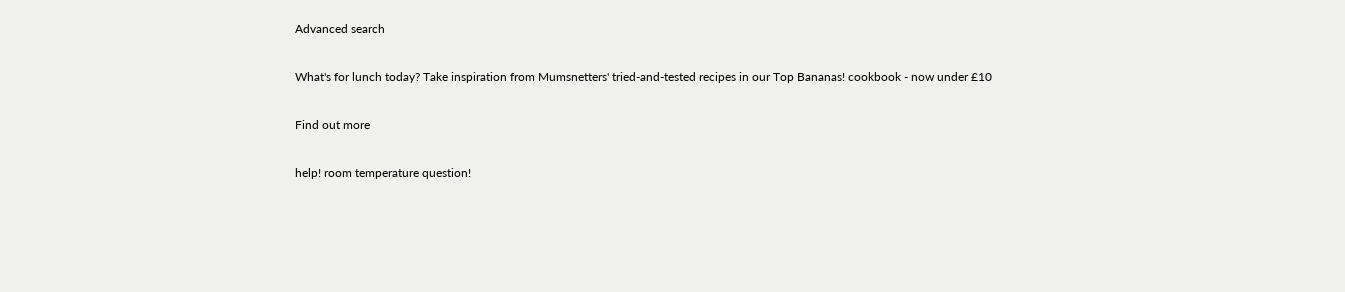Advanced search

What's for lunch today? Take inspiration from Mumsnetters' tried-and-tested recipes in our Top Bananas! cookbook - now under £10

Find out more

help! room temperature question!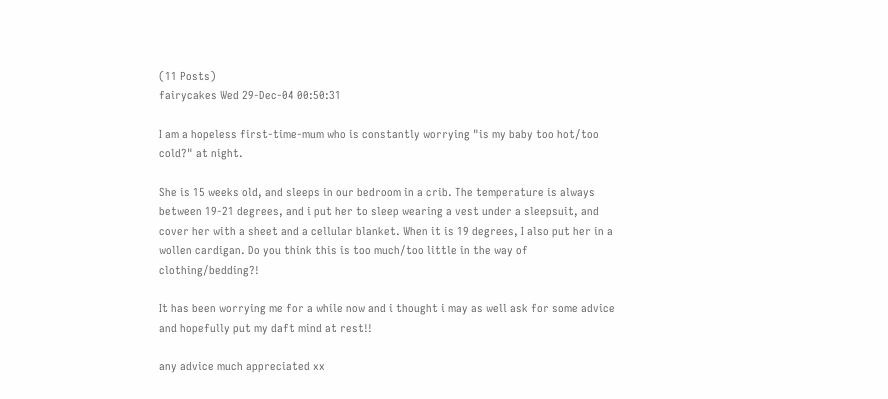(11 Posts)
fairycakes Wed 29-Dec-04 00:50:31

I am a hopeless first-time-mum who is constantly worrying "is my baby too hot/too cold?" at night.

She is 15 weeks old, and sleeps in our bedroom in a crib. The temperature is always between 19-21 degrees, and i put her to sleep wearing a vest under a sleepsuit, and cover her with a sheet and a cellular blanket. When it is 19 degrees, I also put her in a wollen cardigan. Do you think this is too much/too little in the way of clothing/bedding?!

It has been worrying me for a while now and i thought i may as well ask for some advice and hopefully put my daft mind at rest!!

any advice much appreciated xx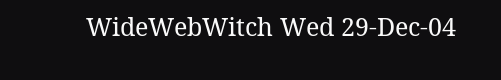WideWebWitch Wed 29-Dec-04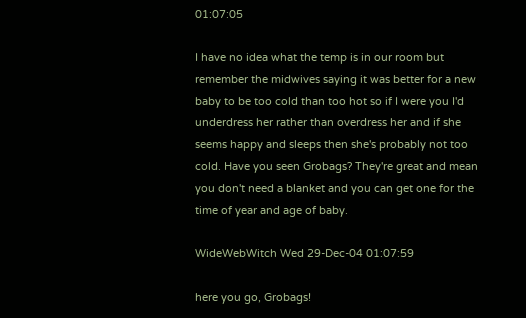01:07:05

I have no idea what the temp is in our room but remember the midwives saying it was better for a new baby to be too cold than too hot so if I were you I'd underdress her rather than overdress her and if she seems happy and sleeps then she's probably not too cold. Have you seen Grobags? They're great and mean you don't need a blanket and you can get one for the time of year and age of baby.

WideWebWitch Wed 29-Dec-04 01:07:59

here you go, Grobags!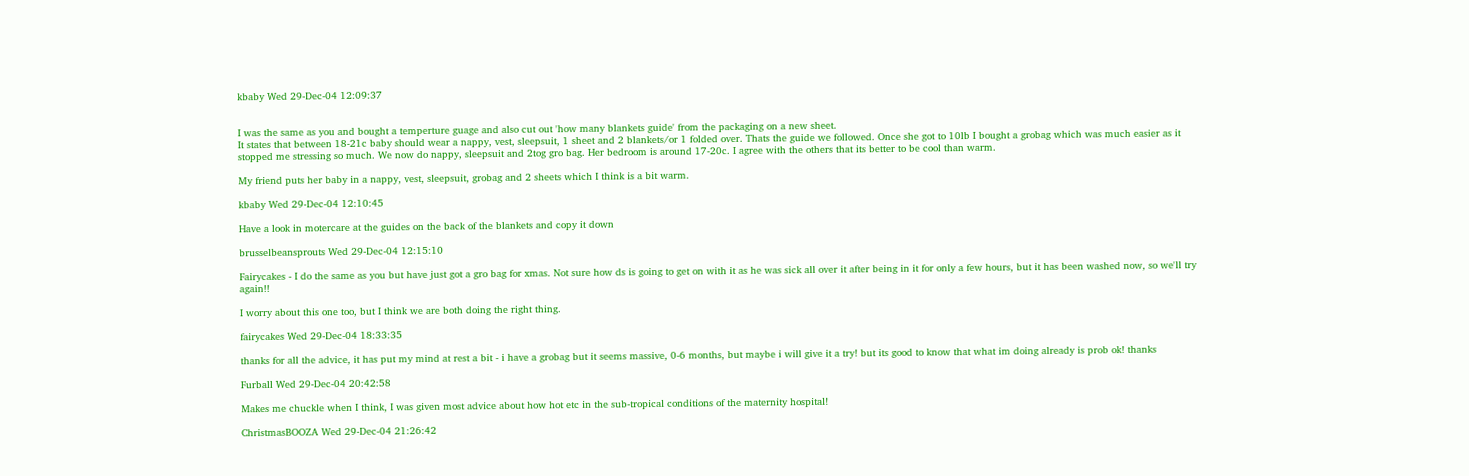kbaby Wed 29-Dec-04 12:09:37


I was the same as you and bought a temperture guage and also cut out 'how many blankets guide' from the packaging on a new sheet.
It states that between 18-21c baby should wear a nappy, vest, sleepsuit, 1 sheet and 2 blankets/or 1 folded over. Thats the guide we followed. Once she got to 10lb I bought a grobag which was much easier as it stopped me stressing so much. We now do nappy, sleepsuit and 2tog gro bag. Her bedroom is around 17-20c. I agree with the others that its better to be cool than warm.

My friend puts her baby in a nappy, vest, sleepsuit, grobag and 2 sheets which I think is a bit warm.

kbaby Wed 29-Dec-04 12:10:45

Have a look in motercare at the guides on the back of the blankets and copy it down

brusselbeansprouts Wed 29-Dec-04 12:15:10

Fairycakes - I do the same as you but have just got a gro bag for xmas. Not sure how ds is going to get on with it as he was sick all over it after being in it for only a few hours, but it has been washed now, so we'll try again!!

I worry about this one too, but I think we are both doing the right thing.

fairycakes Wed 29-Dec-04 18:33:35

thanks for all the advice, it has put my mind at rest a bit - i have a grobag but it seems massive, 0-6 months, but maybe i will give it a try! but its good to know that what im doing already is prob ok! thanks

Furball Wed 29-Dec-04 20:42:58

Makes me chuckle when I think, I was given most advice about how hot etc in the sub-tropical conditions of the maternity hospital!

ChristmasBOOZA Wed 29-Dec-04 21:26:42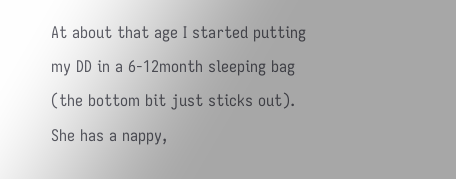At about that age I started putting my DD in a 6-12month sleeping bag (the bottom bit just sticks out). She has a nappy,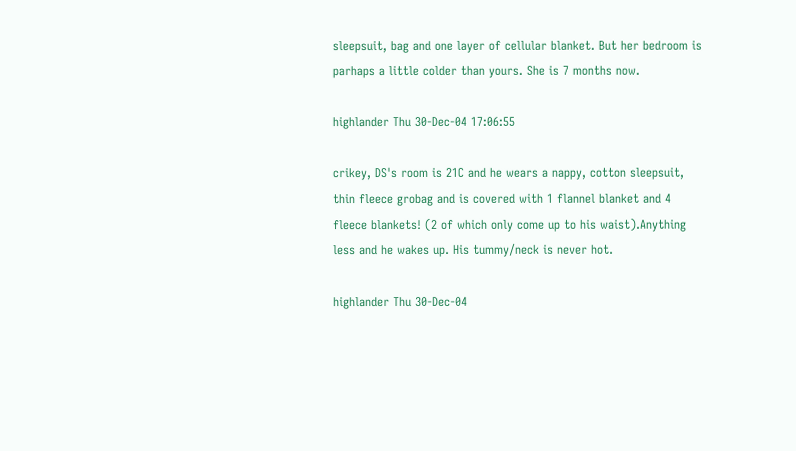sleepsuit, bag and one layer of cellular blanket. But her bedroom is parhaps a little colder than yours. She is 7 months now.

highlander Thu 30-Dec-04 17:06:55

crikey, DS's room is 21C and he wears a nappy, cotton sleepsuit, thin fleece grobag and is covered with 1 flannel blanket and 4 fleece blankets! (2 of which only come up to his waist).Anything less and he wakes up. His tummy/neck is never hot.

highlander Thu 30-Dec-04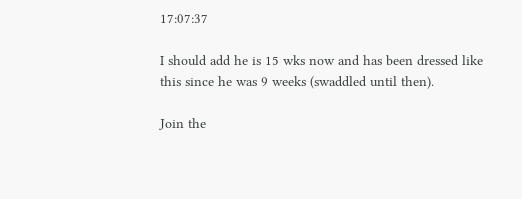17:07:37

I should add he is 15 wks now and has been dressed like this since he was 9 weeks (swaddled until then).

Join the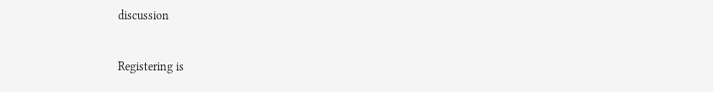discussion

Registering is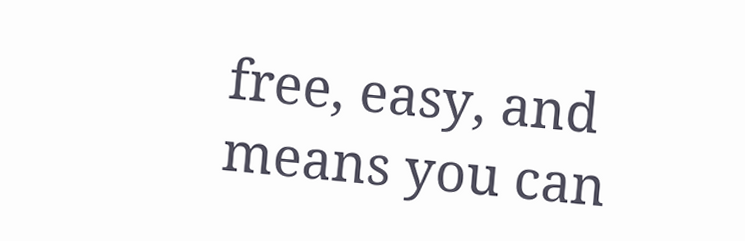free, easy, and means you can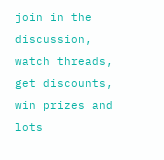join in the discussion, watch threads, get discounts, win prizes and lots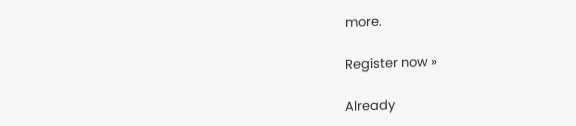more.

Register now »

Already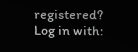registered? Log in with: